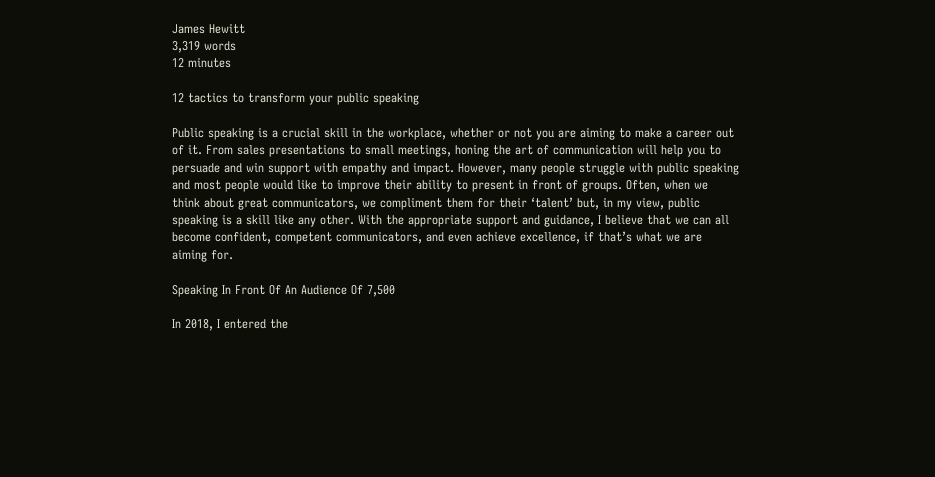James Hewitt
3,319 words
12 minutes

12 tactics to transform your public speaking

Public speaking is a crucial skill in the workplace, whether or not you are aiming to make a career out of it. From sales presentations to small meetings, honing the art of communication will help you to persuade and win support with empathy and impact. However, many people struggle with public speaking and most people would like to improve their ability to present in front of groups. Often, when we think about great communicators, we compliment them for their ‘talent’ but, in my view, public speaking is a skill like any other. With the appropriate support and guidance, I believe that we can all become confident, competent communicators, and even achieve excellence, if that’s what we are aiming for.

Speaking In Front Of An Audience Of 7,500

In 2018, I entered the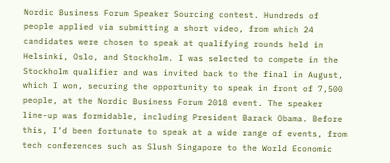Nordic Business Forum Speaker Sourcing contest. Hundreds of people applied via submitting a short video, from which 24 candidates were chosen to speak at qualifying rounds held in Helsinki, Oslo, and Stockholm. I was selected to compete in the Stockholm qualifier and was invited back to the final in August, which I won, securing the opportunity to speak in front of 7,500 people, at the Nordic Business Forum 2018 event. The speaker line-up was formidable, including President Barack Obama. Before this, I’d been fortunate to speak at a wide range of events, from tech conferences such as Slush Singapore to the World Economic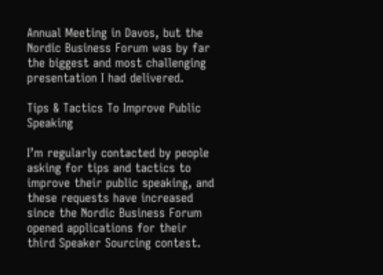Annual Meeting in Davos, but the Nordic Business Forum was by far the biggest and most challenging presentation I had delivered.

Tips & Tactics To Improve Public Speaking

I’m regularly contacted by people asking for tips and tactics to improve their public speaking, and these requests have increased since the Nordic Business Forum opened applications for their third Speaker Sourcing contest.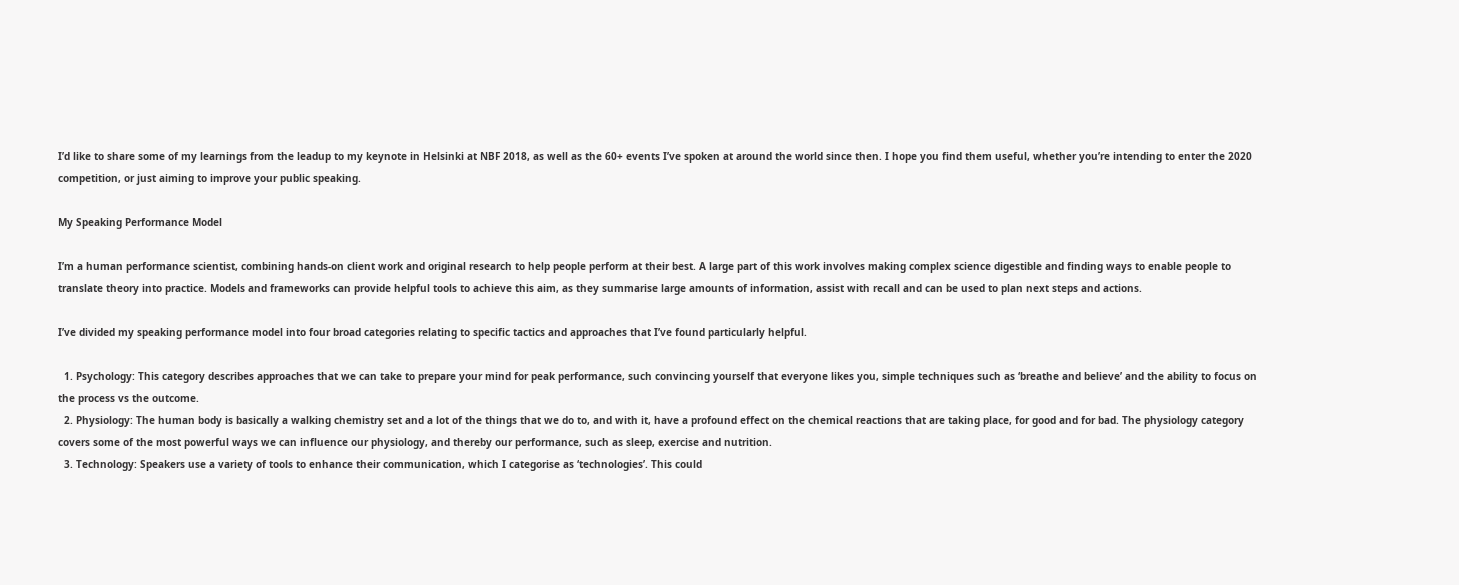I’d like to share some of my learnings from the leadup to my keynote in Helsinki at NBF 2018, as well as the 60+ events I’ve spoken at around the world since then. I hope you find them useful, whether you’re intending to enter the 2020 competition, or just aiming to improve your public speaking.

My Speaking Performance Model

I’m a human performance scientist, combining hands-on client work and original research to help people perform at their best. A large part of this work involves making complex science digestible and finding ways to enable people to translate theory into practice. Models and frameworks can provide helpful tools to achieve this aim, as they summarise large amounts of information, assist with recall and can be used to plan next steps and actions.

I’ve divided my speaking performance model into four broad categories relating to specific tactics and approaches that I’ve found particularly helpful.

  1. Psychology: This category describes approaches that we can take to prepare your mind for peak performance, such convincing yourself that everyone likes you, simple techniques such as ‘breathe and believe’ and the ability to focus on the process vs the outcome.
  2. Physiology: The human body is basically a walking chemistry set and a lot of the things that we do to, and with it, have a profound effect on the chemical reactions that are taking place, for good and for bad. The physiology category covers some of the most powerful ways we can influence our physiology, and thereby our performance, such as sleep, exercise and nutrition.
  3. Technology: Speakers use a variety of tools to enhance their communication, which I categorise as ‘technologies’. This could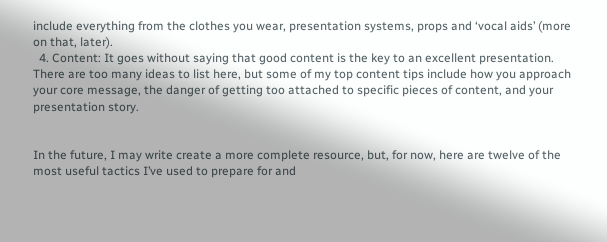include everything from the clothes you wear, presentation systems, props and ‘vocal aids’ (more on that, later).
  4. Content: It goes without saying that good content is the key to an excellent presentation. There are too many ideas to list here, but some of my top content tips include how you approach your core message, the danger of getting too attached to specific pieces of content, and your presentation story.


In the future, I may write create a more complete resource, but, for now, here are twelve of the most useful tactics I’ve used to prepare for and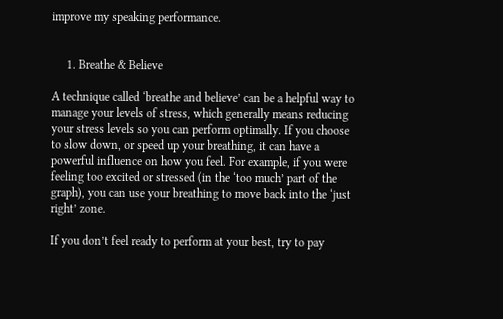improve my speaking performance.


     1. Breathe & Believe

A technique called ‘breathe and believe’ can be a helpful way to manage your levels of stress, which generally means reducing your stress levels so you can perform optimally. If you choose to slow down, or speed up your breathing, it can have a powerful influence on how you feel. For example, if you were feeling too excited or stressed (in the ‘too much’ part of the graph), you can use your breathing to move back into the ‘just right’ zone.

If you don’t feel ready to perform at your best, try to pay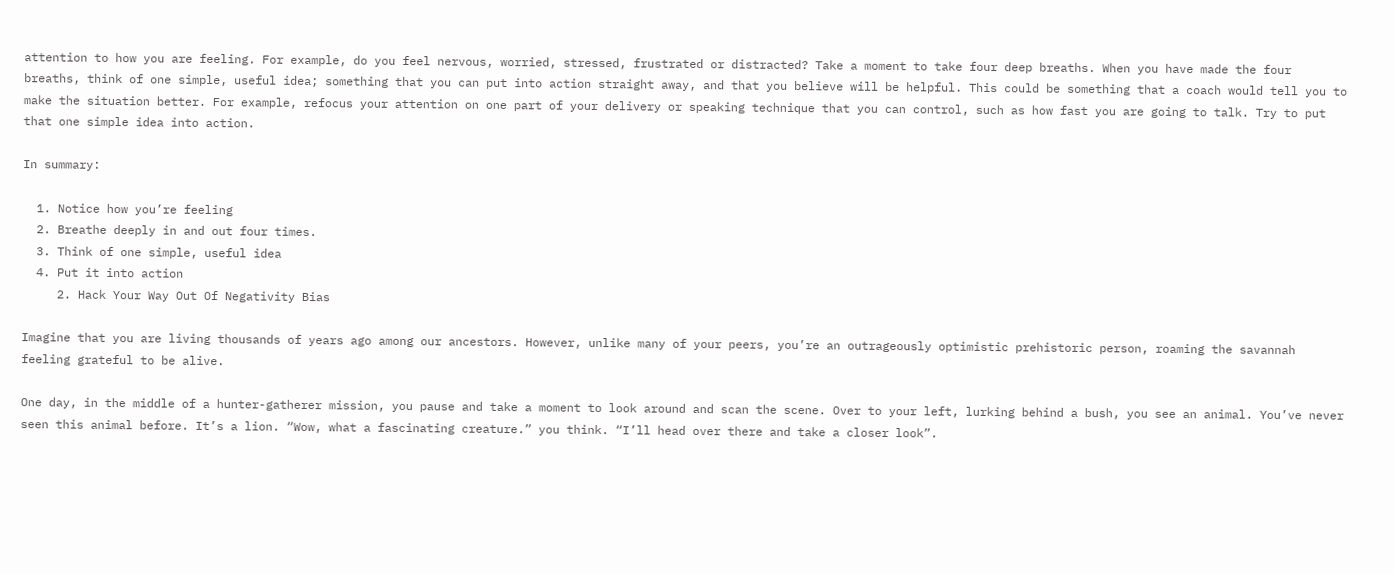attention to how you are feeling. For example, do you feel nervous, worried, stressed, frustrated or distracted? Take a moment to take four deep breaths. When you have made the four breaths, think of one simple, useful idea; something that you can put into action straight away, and that you believe will be helpful. This could be something that a coach would tell you to make the situation better. For example, refocus your attention on one part of your delivery or speaking technique that you can control, such as how fast you are going to talk. Try to put that one simple idea into action.

In summary:

  1. Notice how you’re feeling
  2. Breathe deeply in and out four times.
  3. Think of one simple, useful idea
  4. Put it into action
     2. Hack Your Way Out Of Negativity Bias

Imagine that you are living thousands of years ago among our ancestors. However, unlike many of your peers, you’re an outrageously optimistic prehistoric person, roaming the savannah feeling grateful to be alive.

One day, in the middle of a hunter-gatherer mission, you pause and take a moment to look around and scan the scene. Over to your left, lurking behind a bush, you see an animal. You’ve never seen this animal before. It’s a lion. “Wow, what a fascinating creature.” you think. “I’ll head over there and take a closer look”.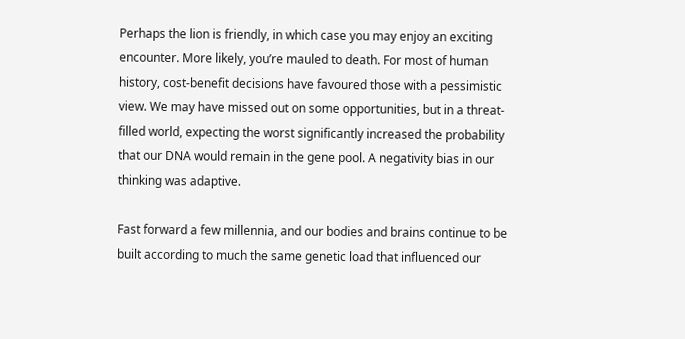Perhaps the lion is friendly, in which case you may enjoy an exciting encounter. More likely, you’re mauled to death. For most of human history, cost-benefit decisions have favoured those with a pessimistic view. We may have missed out on some opportunities, but in a threat-filled world, expecting the worst significantly increased the probability that our DNA would remain in the gene pool. A negativity bias in our thinking was adaptive.

Fast forward a few millennia, and our bodies and brains continue to be built according to much the same genetic load that influenced our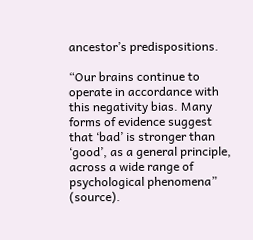ancestor’s predispositions.

“Our brains continue to operate in accordance with this negativity bias. Many forms of evidence suggest that ‘bad’ is stronger than ‘good’, as a general principle, across a wide range of psychological phenomena” (source).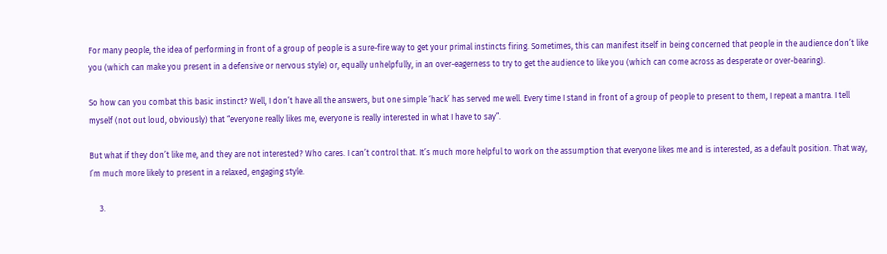For many people, the idea of performing in front of a group of people is a sure-fire way to get your primal instincts firing. Sometimes, this can manifest itself in being concerned that people in the audience don’t like you (which can make you present in a defensive or nervous style) or, equally unhelpfully, in an over-eagerness to try to get the audience to like you (which can come across as desperate or over-bearing).

So how can you combat this basic instinct? Well, I don’t have all the answers, but one simple ‘hack’ has served me well. Every time I stand in front of a group of people to present to them, I repeat a mantra. I tell myself (not out loud, obviously) that “everyone really likes me, everyone is really interested in what I have to say”.

But what if they don’t like me, and they are not interested? Who cares. I can’t control that. It’s much more helpful to work on the assumption that everyone likes me and is interested, as a default position. That way, I’m much more likely to present in a relaxed, engaging style.

     3.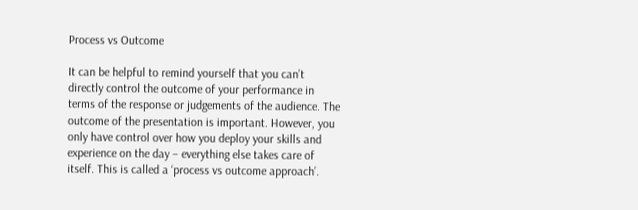Process vs Outcome

It can be helpful to remind yourself that you can’t directly control the outcome of your performance in terms of the response or judgements of the audience. The outcome of the presentation is important. However, you only have control over how you deploy your skills and experience on the day – everything else takes care of itself. This is called a ‘process vs outcome approach’.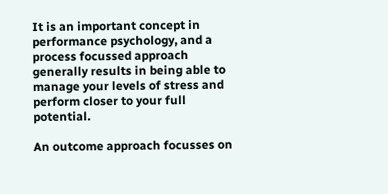It is an important concept in performance psychology, and a process focussed approach generally results in being able to manage your levels of stress and perform closer to your full potential.

An outcome approach focusses on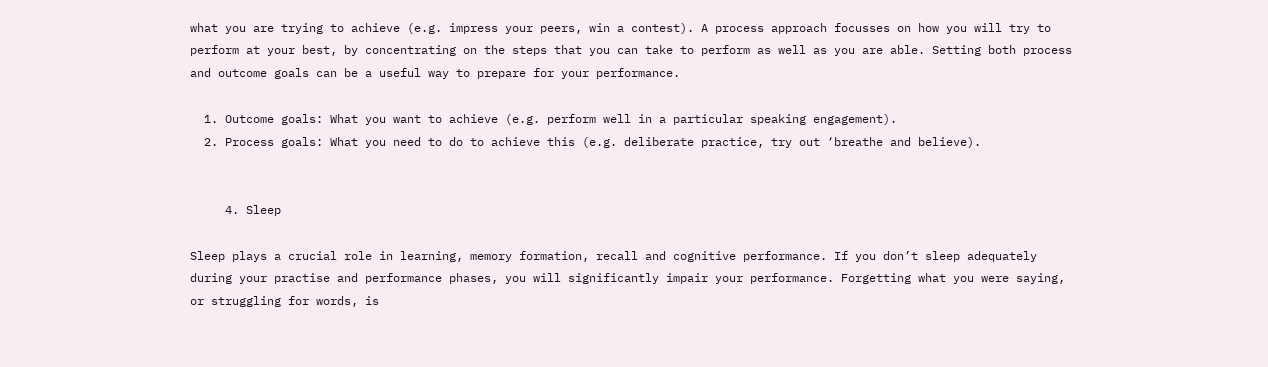what you are trying to achieve (e.g. impress your peers, win a contest). A process approach focusses on how you will try to perform at your best, by concentrating on the steps that you can take to perform as well as you are able. Setting both process and outcome goals can be a useful way to prepare for your performance.

  1. Outcome goals: What you want to achieve (e.g. perform well in a particular speaking engagement).
  2. Process goals: What you need to do to achieve this (e.g. deliberate practice, try out ‘breathe and believe).


     4. Sleep

Sleep plays a crucial role in learning, memory formation, recall and cognitive performance. If you don’t sleep adequately during your practise and performance phases, you will significantly impair your performance. Forgetting what you were saying, or struggling for words, is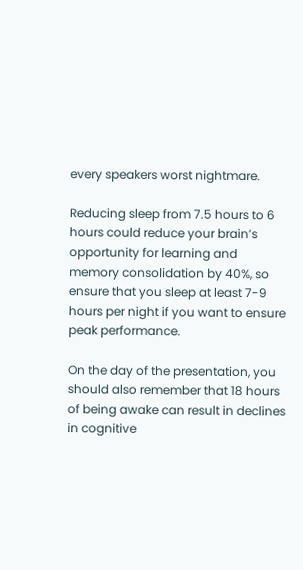every speakers worst nightmare.

Reducing sleep from 7.5 hours to 6 hours could reduce your brain’s opportunity for learning and memory consolidation by 40%, so ensure that you sleep at least 7-9 hours per night if you want to ensure peak performance.

On the day of the presentation, you should also remember that 18 hours of being awake can result in declines in cognitive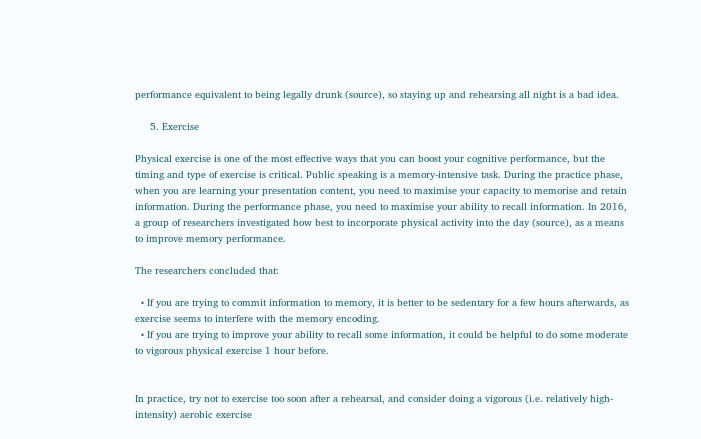performance equivalent to being legally drunk (source), so staying up and rehearsing all night is a bad idea.

     5. Exercise

Physical exercise is one of the most effective ways that you can boost your cognitive performance, but the timing and type of exercise is critical. Public speaking is a memory-intensive task. During the practice phase, when you are learning your presentation content, you need to maximise your capacity to memorise and retain information. During the performance phase, you need to maximise your ability to recall information. In 2016, a group of researchers investigated how best to incorporate physical activity into the day (source), as a means to improve memory performance.

The researchers concluded that:

  • If you are trying to commit information to memory, it is better to be sedentary for a few hours afterwards, as exercise seems to interfere with the memory encoding.
  • If you are trying to improve your ability to recall some information, it could be helpful to do some moderate to vigorous physical exercise 1 hour before.


In practice, try not to exercise too soon after a rehearsal, and consider doing a vigorous (i.e. relatively high-intensity) aerobic exercise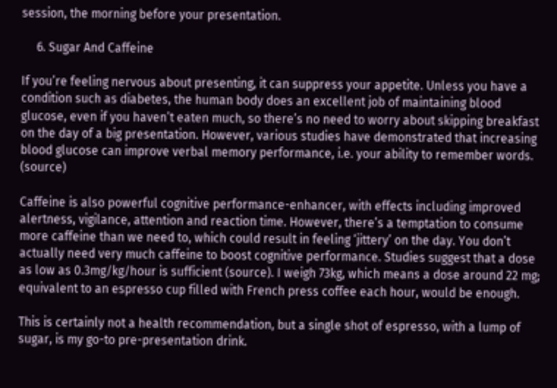session, the morning before your presentation.

     6. Sugar And Caffeine

If you’re feeling nervous about presenting, it can suppress your appetite. Unless you have a condition such as diabetes, the human body does an excellent job of maintaining blood glucose, even if you haven’t eaten much, so there’s no need to worry about skipping breakfast on the day of a big presentation. However, various studies have demonstrated that increasing blood glucose can improve verbal memory performance, i.e. your ability to remember words. (source)

Caffeine is also powerful cognitive performance-enhancer, with effects including improved alertness, vigilance, attention and reaction time. However, there’s a temptation to consume more caffeine than we need to, which could result in feeling ‘jittery’ on the day. You don’t actually need very much caffeine to boost cognitive performance. Studies suggest that a dose as low as 0.3mg/kg/hour is sufficient (source). I weigh 73kg, which means a dose around 22 mg; equivalent to an espresso cup filled with French press coffee each hour, would be enough.

This is certainly not a health recommendation, but a single shot of espresso, with a lump of sugar, is my go-to pre-presentation drink.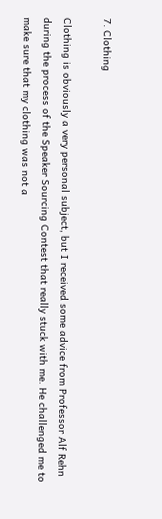7. Clothing

Clothing is obviously a very personal subject, but I received some advice from Professor Alf Rehn during the process of the Speaker Sourcing Contest that really stuck with me. He challenged me to make sure that my clothing was not a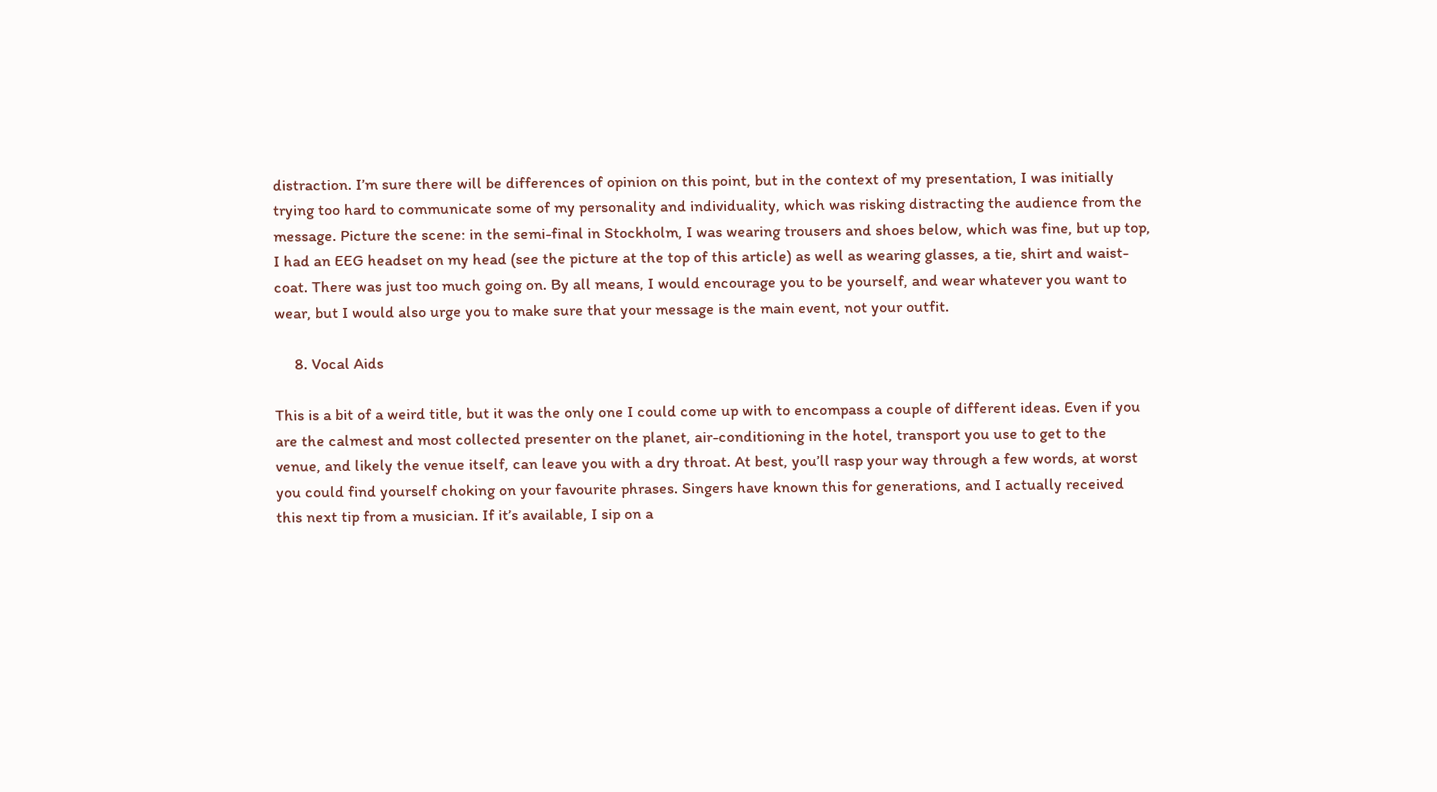distraction. I’m sure there will be differences of opinion on this point, but in the context of my presentation, I was initially trying too hard to communicate some of my personality and individuality, which was risking distracting the audience from the message. Picture the scene: in the semi-final in Stockholm, I was wearing trousers and shoes below, which was fine, but up top, I had an EEG headset on my head (see the picture at the top of this article) as well as wearing glasses, a tie, shirt and waist-coat. There was just too much going on. By all means, I would encourage you to be yourself, and wear whatever you want to wear, but I would also urge you to make sure that your message is the main event, not your outfit.

     8. Vocal Aids

This is a bit of a weird title, but it was the only one I could come up with to encompass a couple of different ideas. Even if you are the calmest and most collected presenter on the planet, air-conditioning in the hotel, transport you use to get to the venue, and likely the venue itself, can leave you with a dry throat. At best, you’ll rasp your way through a few words, at worst you could find yourself choking on your favourite phrases. Singers have known this for generations, and I actually received this next tip from a musician. If it’s available, I sip on a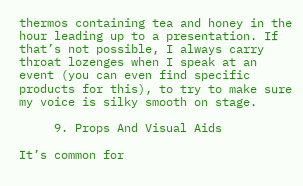thermos containing tea and honey in the hour leading up to a presentation. If that’s not possible, I always carry throat lozenges when I speak at an event (you can even find specific products for this), to try to make sure my voice is silky smooth on stage.

     9. Props And Visual Aids

It’s common for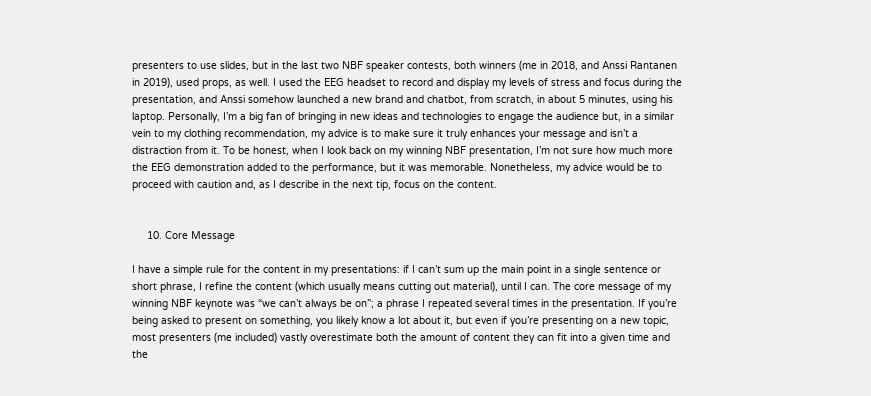presenters to use slides, but in the last two NBF speaker contests, both winners (me in 2018, and Anssi Rantanen in 2019), used props, as well. I used the EEG headset to record and display my levels of stress and focus during the presentation, and Anssi somehow launched a new brand and chatbot, from scratch, in about 5 minutes, using his laptop. Personally, I’m a big fan of bringing in new ideas and technologies to engage the audience but, in a similar vein to my clothing recommendation, my advice is to make sure it truly enhances your message and isn’t a distraction from it. To be honest, when I look back on my winning NBF presentation, I’m not sure how much more the EEG demonstration added to the performance, but it was memorable. Nonetheless, my advice would be to proceed with caution and, as I describe in the next tip, focus on the content.


     10. Core Message

I have a simple rule for the content in my presentations: if I can’t sum up the main point in a single sentence or short phrase, I refine the content (which usually means cutting out material), until I can. The core message of my winning NBF keynote was “we can’t always be on”; a phrase I repeated several times in the presentation. If you’re being asked to present on something, you likely know a lot about it, but even if you’re presenting on a new topic, most presenters (me included) vastly overestimate both the amount of content they can fit into a given time and the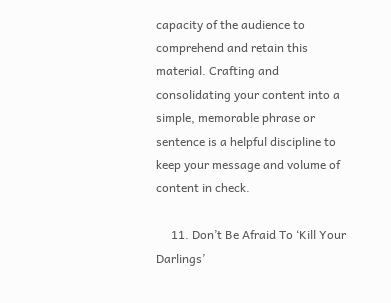capacity of the audience to comprehend and retain this material. Crafting and consolidating your content into a simple, memorable phrase or sentence is a helpful discipline to keep your message and volume of content in check.

     11. Don’t Be Afraid To ‘Kill Your Darlings’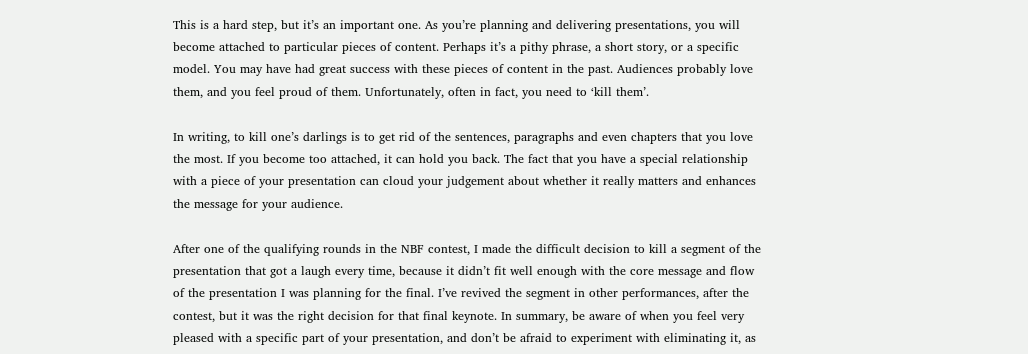This is a hard step, but it’s an important one. As you’re planning and delivering presentations, you will become attached to particular pieces of content. Perhaps it’s a pithy phrase, a short story, or a specific model. You may have had great success with these pieces of content in the past. Audiences probably love them, and you feel proud of them. Unfortunately, often in fact, you need to ‘kill them’.

In writing, to kill one’s darlings is to get rid of the sentences, paragraphs and even chapters that you love the most. If you become too attached, it can hold you back. The fact that you have a special relationship with a piece of your presentation can cloud your judgement about whether it really matters and enhances the message for your audience.

After one of the qualifying rounds in the NBF contest, I made the difficult decision to kill a segment of the presentation that got a laugh every time, because it didn’t fit well enough with the core message and flow of the presentation I was planning for the final. I’ve revived the segment in other performances, after the contest, but it was the right decision for that final keynote. In summary, be aware of when you feel very pleased with a specific part of your presentation, and don’t be afraid to experiment with eliminating it, as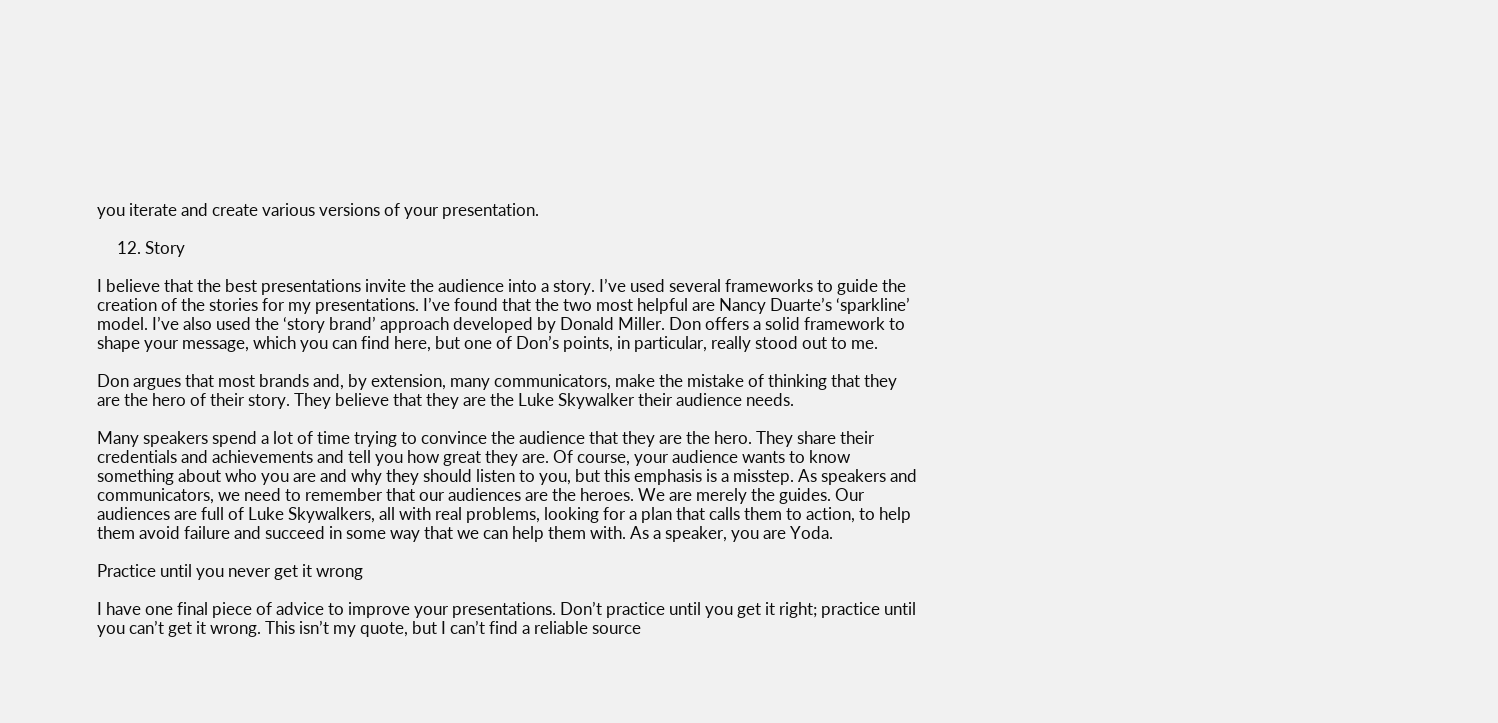you iterate and create various versions of your presentation.

     12. Story

I believe that the best presentations invite the audience into a story. I’ve used several frameworks to guide the creation of the stories for my presentations. I’ve found that the two most helpful are Nancy Duarte’s ‘sparkline’ model. I’ve also used the ‘story brand’ approach developed by Donald Miller. Don offers a solid framework to shape your message, which you can find here, but one of Don’s points, in particular, really stood out to me.

Don argues that most brands and, by extension, many communicators, make the mistake of thinking that they are the hero of their story. They believe that they are the Luke Skywalker their audience needs.

Many speakers spend a lot of time trying to convince the audience that they are the hero. They share their credentials and achievements and tell you how great they are. Of course, your audience wants to know something about who you are and why they should listen to you, but this emphasis is a misstep. As speakers and communicators, we need to remember that our audiences are the heroes. We are merely the guides. Our audiences are full of Luke Skywalkers, all with real problems, looking for a plan that calls them to action, to help them avoid failure and succeed in some way that we can help them with. As a speaker, you are Yoda.

Practice until you never get it wrong

I have one final piece of advice to improve your presentations. Don’t practice until you get it right; practice until you can’t get it wrong. This isn’t my quote, but I can’t find a reliable source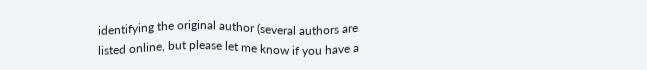identifying the original author (several authors are listed online, but please let me know if you have a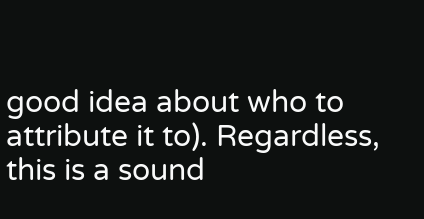good idea about who to attribute it to). Regardless, this is a sound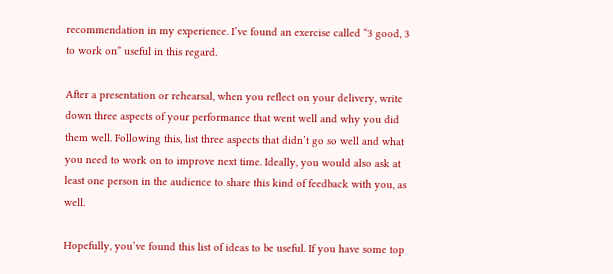recommendation in my experience. I’ve found an exercise called “3 good, 3 to work on” useful in this regard.

After a presentation or rehearsal, when you reflect on your delivery, write down three aspects of your performance that went well and why you did them well. Following this, list three aspects that didn’t go so well and what you need to work on to improve next time. Ideally, you would also ask at least one person in the audience to share this kind of feedback with you, as well.

Hopefully, you’ve found this list of ideas to be useful. If you have some top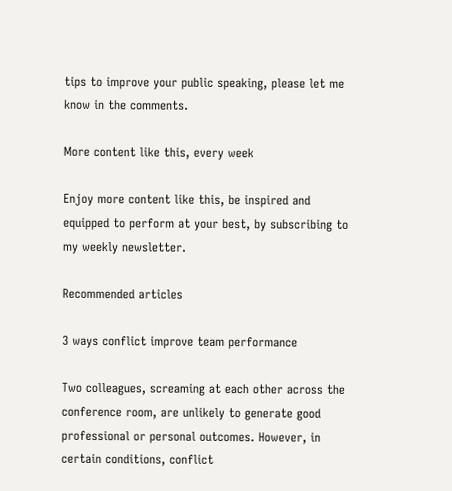tips to improve your public speaking, please let me know in the comments.

More content like this, every week

Enjoy more content like this, be inspired and equipped to perform at your best, by subscribing to my weekly newsletter.

Recommended articles

3 ways conflict improve team performance

Two colleagues, screaming at each other across the conference room, are unlikely to generate good professional or personal outcomes. However, in certain conditions, conflict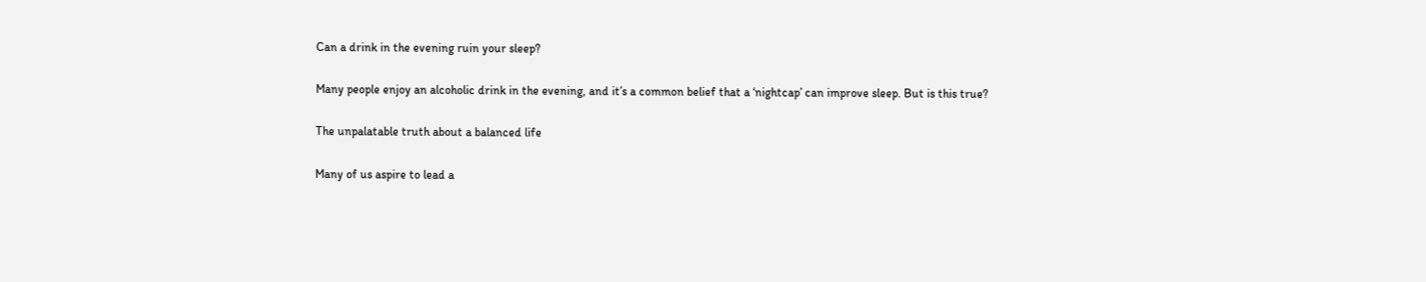Can a drink in the evening ruin your sleep?

Many people enjoy an alcoholic drink in the evening, and it’s a common belief that a ‘nightcap’ can improve sleep. But is this true?

The unpalatable truth about a balanced life

Many of us aspire to lead a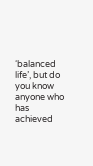‘balanced life’, but do you know anyone who has achieved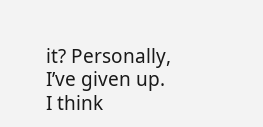it? Personally, I’ve given up. I think